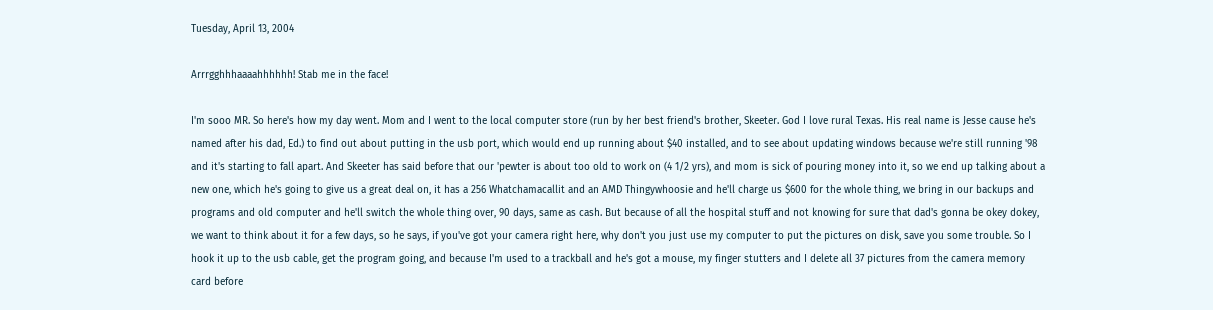Tuesday, April 13, 2004

Arrrgghhhaaaahhhhhh! Stab me in the face!

I'm sooo MR. So here's how my day went. Mom and I went to the local computer store (run by her best friend's brother, Skeeter. God I love rural Texas. His real name is Jesse cause he's named after his dad, Ed.) to find out about putting in the usb port, which would end up running about $40 installed, and to see about updating windows because we're still running '98 and it's starting to fall apart. And Skeeter has said before that our 'pewter is about too old to work on (4 1/2 yrs), and mom is sick of pouring money into it, so we end up talking about a new one, which he's going to give us a great deal on, it has a 256 Whatchamacallit and an AMD Thingywhoosie and he'll charge us $600 for the whole thing, we bring in our backups and programs and old computer and he'll switch the whole thing over, 90 days, same as cash. But because of all the hospital stuff and not knowing for sure that dad's gonna be okey dokey, we want to think about it for a few days, so he says, if you've got your camera right here, why don't you just use my computer to put the pictures on disk, save you some trouble. So I hook it up to the usb cable, get the program going, and because I'm used to a trackball and he's got a mouse, my finger stutters and I delete all 37 pictures from the camera memory card before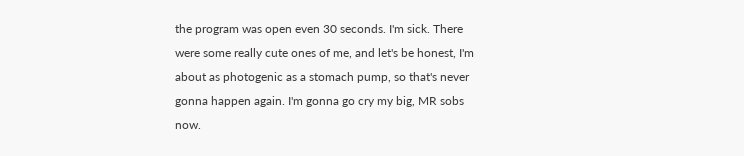the program was open even 30 seconds. I'm sick. There were some really cute ones of me, and let's be honest, I'm about as photogenic as a stomach pump, so that's never gonna happen again. I'm gonna go cry my big, MR sobs now.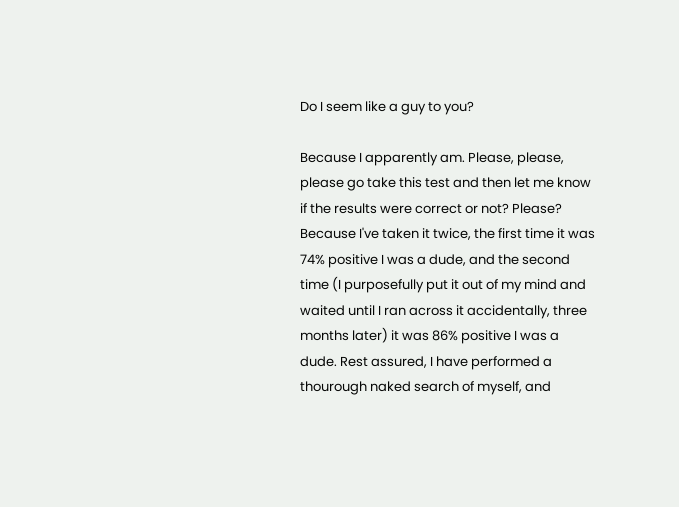Do I seem like a guy to you?

Because I apparently am. Please, please, please go take this test and then let me know if the results were correct or not? Please? Because I've taken it twice, the first time it was 74% positive I was a dude, and the second time (I purposefully put it out of my mind and waited until I ran across it accidentally, three months later) it was 86% positive I was a dude. Rest assured, I have performed a thourough naked search of myself, and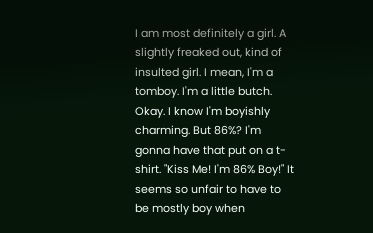I am most definitely a girl. A slightly freaked out, kind of insulted girl. I mean, I'm a tomboy. I'm a little butch. Okay. I know I'm boyishly charming. But 86%? I'm gonna have that put on a t-shirt. "Kiss Me! I'm 86% Boy!" It seems so unfair to have to be mostly boy when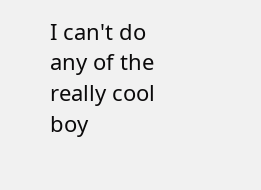I can't do any of the really cool boy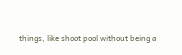things, like shoot pool without being a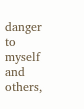danger to myself and others,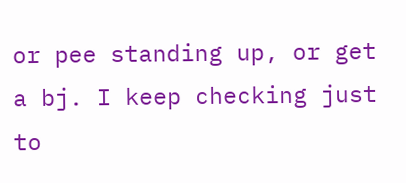or pee standing up, or get a bj. I keep checking just to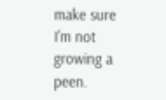make sure I'm not growing a peen.